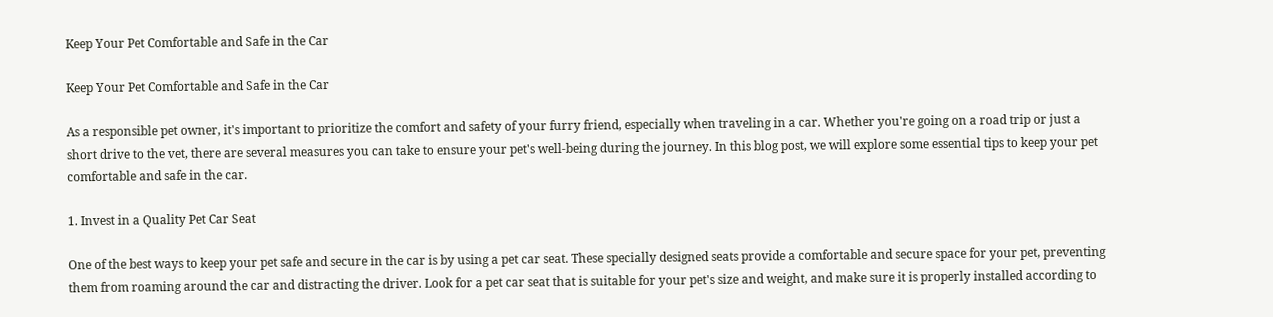Keep Your Pet Comfortable and Safe in the Car

Keep Your Pet Comfortable and Safe in the Car

As a responsible pet owner, it's important to prioritize the comfort and safety of your furry friend, especially when traveling in a car. Whether you're going on a road trip or just a short drive to the vet, there are several measures you can take to ensure your pet's well-being during the journey. In this blog post, we will explore some essential tips to keep your pet comfortable and safe in the car.

1. Invest in a Quality Pet Car Seat

One of the best ways to keep your pet safe and secure in the car is by using a pet car seat. These specially designed seats provide a comfortable and secure space for your pet, preventing them from roaming around the car and distracting the driver. Look for a pet car seat that is suitable for your pet's size and weight, and make sure it is properly installed according to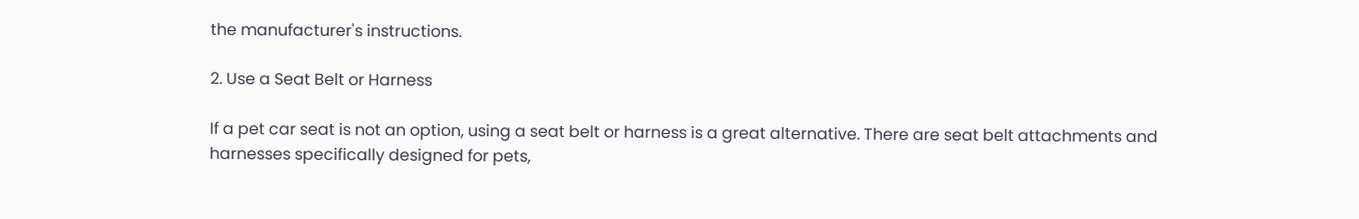the manufacturer's instructions.

2. Use a Seat Belt or Harness

If a pet car seat is not an option, using a seat belt or harness is a great alternative. There are seat belt attachments and harnesses specifically designed for pets,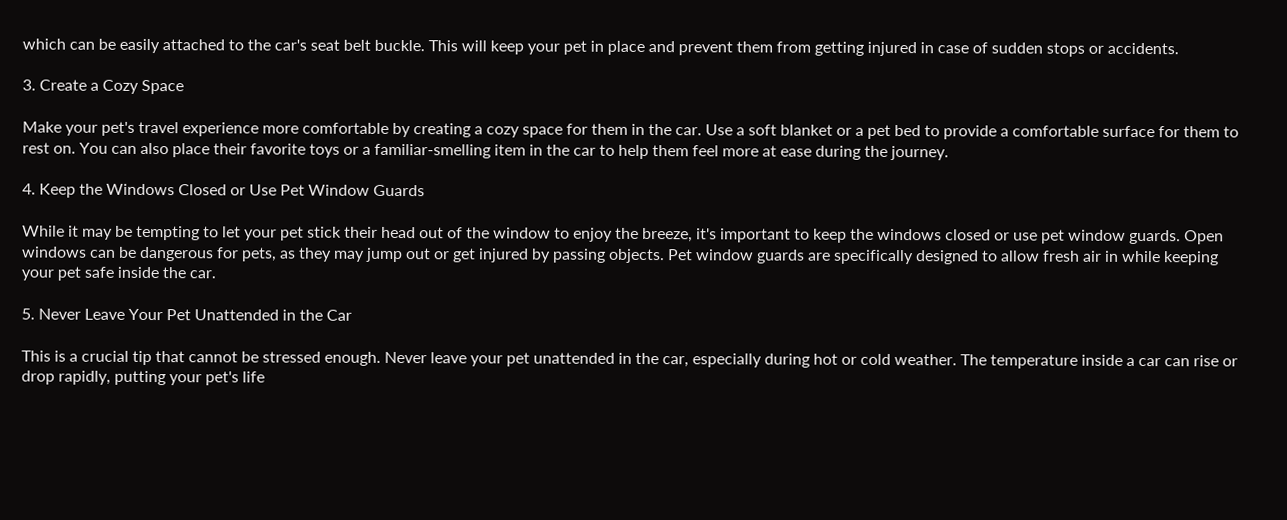which can be easily attached to the car's seat belt buckle. This will keep your pet in place and prevent them from getting injured in case of sudden stops or accidents.

3. Create a Cozy Space

Make your pet's travel experience more comfortable by creating a cozy space for them in the car. Use a soft blanket or a pet bed to provide a comfortable surface for them to rest on. You can also place their favorite toys or a familiar-smelling item in the car to help them feel more at ease during the journey.

4. Keep the Windows Closed or Use Pet Window Guards

While it may be tempting to let your pet stick their head out of the window to enjoy the breeze, it's important to keep the windows closed or use pet window guards. Open windows can be dangerous for pets, as they may jump out or get injured by passing objects. Pet window guards are specifically designed to allow fresh air in while keeping your pet safe inside the car.

5. Never Leave Your Pet Unattended in the Car

This is a crucial tip that cannot be stressed enough. Never leave your pet unattended in the car, especially during hot or cold weather. The temperature inside a car can rise or drop rapidly, putting your pet's life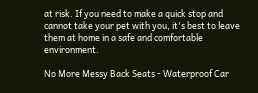at risk. If you need to make a quick stop and cannot take your pet with you, it's best to leave them at home in a safe and comfortable environment.

No More Messy Back Seats - Waterproof Car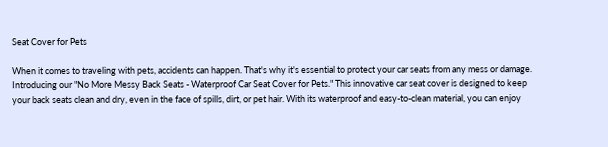Seat Cover for Pets

When it comes to traveling with pets, accidents can happen. That's why it's essential to protect your car seats from any mess or damage. Introducing our "No More Messy Back Seats - Waterproof Car Seat Cover for Pets." This innovative car seat cover is designed to keep your back seats clean and dry, even in the face of spills, dirt, or pet hair. With its waterproof and easy-to-clean material, you can enjoy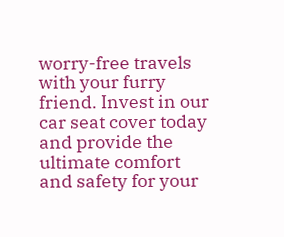worry-free travels with your furry friend. Invest in our car seat cover today and provide the ultimate comfort and safety for your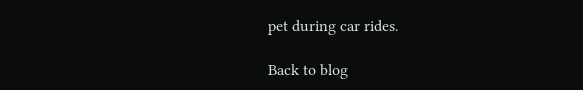pet during car rides.

Back to blog